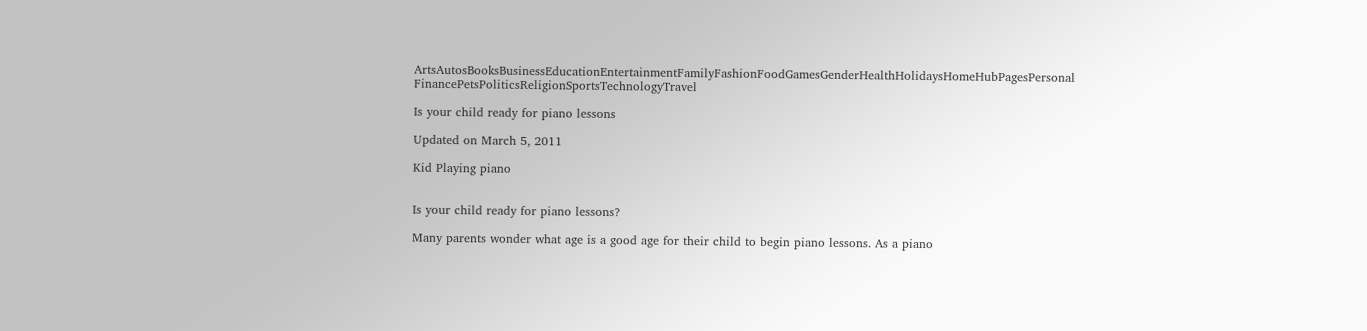ArtsAutosBooksBusinessEducationEntertainmentFamilyFashionFoodGamesGenderHealthHolidaysHomeHubPagesPersonal FinancePetsPoliticsReligionSportsTechnologyTravel

Is your child ready for piano lessons

Updated on March 5, 2011

Kid Playing piano


Is your child ready for piano lessons?

Many parents wonder what age is a good age for their child to begin piano lessons. As a piano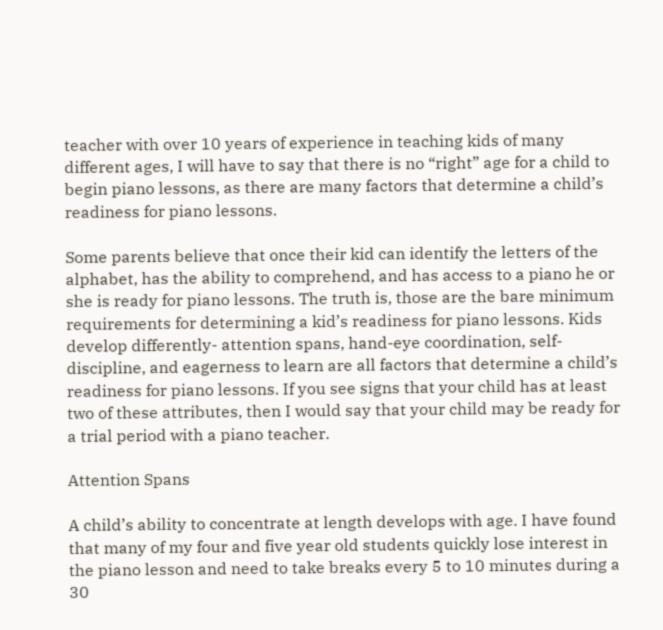teacher with over 10 years of experience in teaching kids of many different ages, I will have to say that there is no “right” age for a child to begin piano lessons, as there are many factors that determine a child’s readiness for piano lessons.

Some parents believe that once their kid can identify the letters of the alphabet, has the ability to comprehend, and has access to a piano he or she is ready for piano lessons. The truth is, those are the bare minimum requirements for determining a kid’s readiness for piano lessons. Kids develop differently- attention spans, hand-eye coordination, self-discipline, and eagerness to learn are all factors that determine a child’s readiness for piano lessons. If you see signs that your child has at least two of these attributes, then I would say that your child may be ready for a trial period with a piano teacher.

Attention Spans

A child’s ability to concentrate at length develops with age. I have found that many of my four and five year old students quickly lose interest in the piano lesson and need to take breaks every 5 to 10 minutes during a 30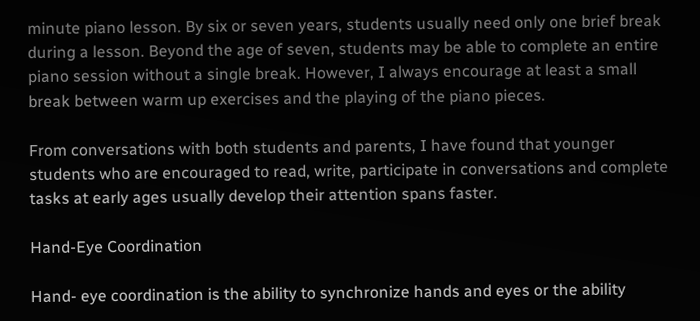minute piano lesson. By six or seven years, students usually need only one brief break during a lesson. Beyond the age of seven, students may be able to complete an entire piano session without a single break. However, I always encourage at least a small break between warm up exercises and the playing of the piano pieces.

From conversations with both students and parents, I have found that younger students who are encouraged to read, write, participate in conversations and complete tasks at early ages usually develop their attention spans faster.

Hand-Eye Coordination

Hand- eye coordination is the ability to synchronize hands and eyes or the ability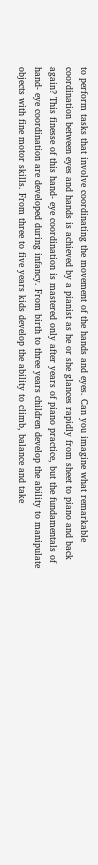to perform tasks that involve coordinating the movement of the hands and eyes. Can you imagine what remarkable coordination between eyes and hands is achieved by a pianist as he or she glances rapidly from sheet to piano and back again? This finesse of this hand- eye coordination is mastered only after years of piano practice, but the fundamentals of hand- eye coordination are developed during infancy. From birth to three years children develop the ability to manipulate objects with fine motor skills. From three to five years kids develop the ability to climb, balance and take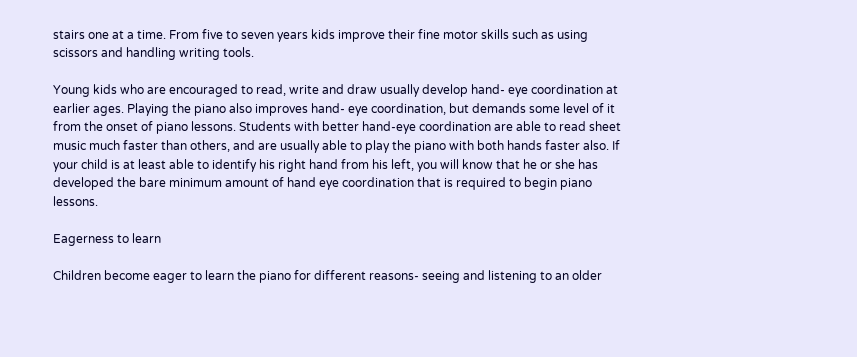stairs one at a time. From five to seven years kids improve their fine motor skills such as using scissors and handling writing tools.

Young kids who are encouraged to read, write and draw usually develop hand- eye coordination at earlier ages. Playing the piano also improves hand- eye coordination, but demands some level of it from the onset of piano lessons. Students with better hand-eye coordination are able to read sheet music much faster than others, and are usually able to play the piano with both hands faster also. If your child is at least able to identify his right hand from his left, you will know that he or she has developed the bare minimum amount of hand eye coordination that is required to begin piano lessons.

Eagerness to learn

Children become eager to learn the piano for different reasons- seeing and listening to an older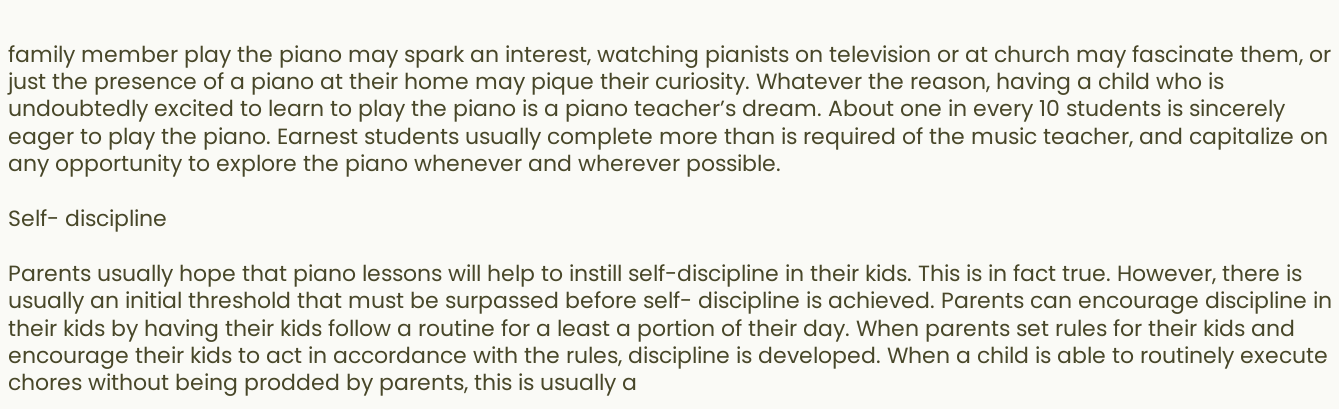family member play the piano may spark an interest, watching pianists on television or at church may fascinate them, or just the presence of a piano at their home may pique their curiosity. Whatever the reason, having a child who is undoubtedly excited to learn to play the piano is a piano teacher’s dream. About one in every 10 students is sincerely eager to play the piano. Earnest students usually complete more than is required of the music teacher, and capitalize on any opportunity to explore the piano whenever and wherever possible.

Self- discipline

Parents usually hope that piano lessons will help to instill self-discipline in their kids. This is in fact true. However, there is usually an initial threshold that must be surpassed before self- discipline is achieved. Parents can encourage discipline in their kids by having their kids follow a routine for a least a portion of their day. When parents set rules for their kids and encourage their kids to act in accordance with the rules, discipline is developed. When a child is able to routinely execute chores without being prodded by parents, this is usually a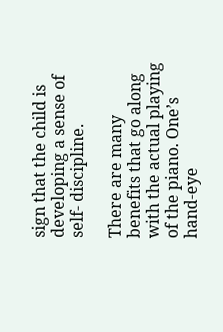sign that the child is developing a sense of self- discipline.

There are many benefits that go along with the actual playing of the piano. One’s hand-eye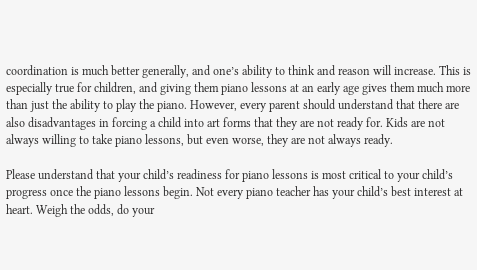coordination is much better generally, and one’s ability to think and reason will increase. This is especially true for children, and giving them piano lessons at an early age gives them much more than just the ability to play the piano. However, every parent should understand that there are also disadvantages in forcing a child into art forms that they are not ready for. Kids are not always willing to take piano lessons, but even worse, they are not always ready.

Please understand that your child’s readiness for piano lessons is most critical to your child’s progress once the piano lessons begin. Not every piano teacher has your child’s best interest at heart. Weigh the odds, do your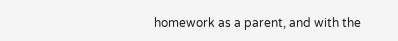homework as a parent, and with the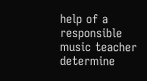help of a responsible music teacher determine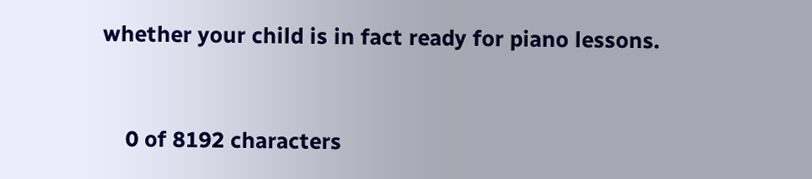whether your child is in fact ready for piano lessons.


    0 of 8192 characters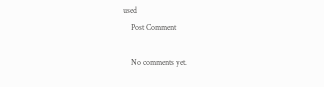used
    Post Comment

    No comments yet.